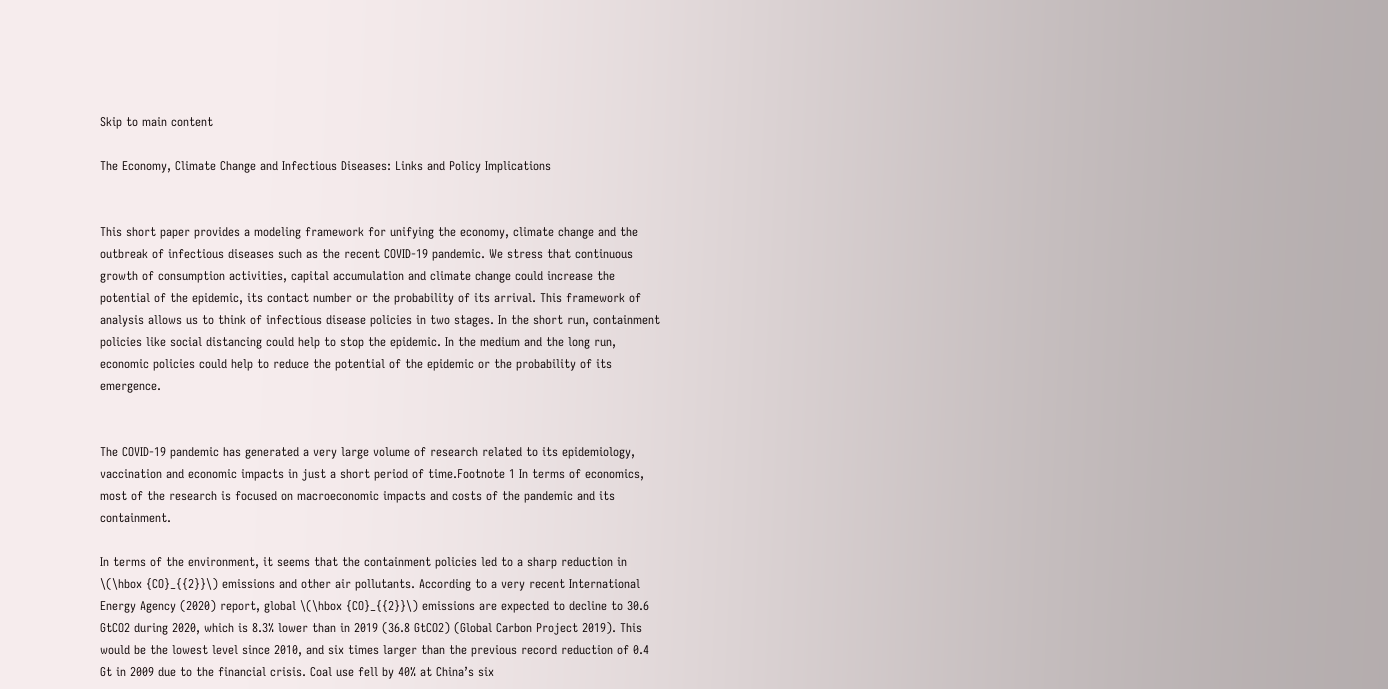Skip to main content

The Economy, Climate Change and Infectious Diseases: Links and Policy Implications


This short paper provides a modeling framework for unifying the economy, climate change and the outbreak of infectious diseases such as the recent COVID-19 pandemic. We stress that continuous growth of consumption activities, capital accumulation and climate change could increase the potential of the epidemic, its contact number or the probability of its arrival. This framework of analysis allows us to think of infectious disease policies in two stages. In the short run, containment policies like social distancing could help to stop the epidemic. In the medium and the long run, economic policies could help to reduce the potential of the epidemic or the probability of its emergence.


The COVID-19 pandemic has generated a very large volume of research related to its epidemiology, vaccination and economic impacts in just a short period of time.Footnote 1 In terms of economics, most of the research is focused on macroeconomic impacts and costs of the pandemic and its containment.

In terms of the environment, it seems that the containment policies led to a sharp reduction in \(\hbox {CO}_{{2}}\) emissions and other air pollutants. According to a very recent International Energy Agency (2020) report, global \(\hbox {CO}_{{2}}\) emissions are expected to decline to 30.6 GtCO2 during 2020, which is 8.3% lower than in 2019 (36.8 GtCO2) (Global Carbon Project 2019). This would be the lowest level since 2010, and six times larger than the previous record reduction of 0.4 Gt in 2009 due to the financial crisis. Coal use fell by 40% at China’s six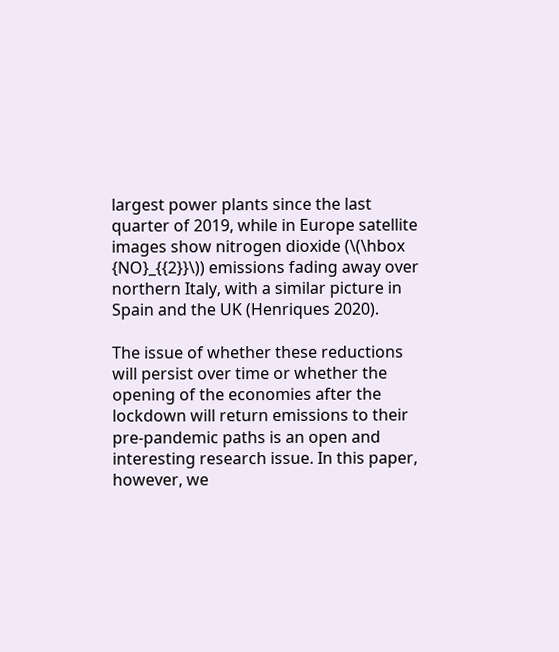largest power plants since the last quarter of 2019, while in Europe satellite images show nitrogen dioxide (\(\hbox {NO}_{{2}}\)) emissions fading away over northern Italy, with a similar picture in Spain and the UK (Henriques 2020).

The issue of whether these reductions will persist over time or whether the opening of the economies after the lockdown will return emissions to their pre-pandemic paths is an open and interesting research issue. In this paper, however, we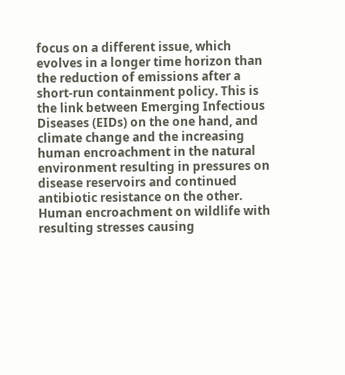focus on a different issue, which evolves in a longer time horizon than the reduction of emissions after a short-run containment policy. This is the link between Emerging Infectious Diseases (EIDs) on the one hand, and climate change and the increasing human encroachment in the natural environment resulting in pressures on disease reservoirs and continued antibiotic resistance on the other. Human encroachment on wildlife with resulting stresses causing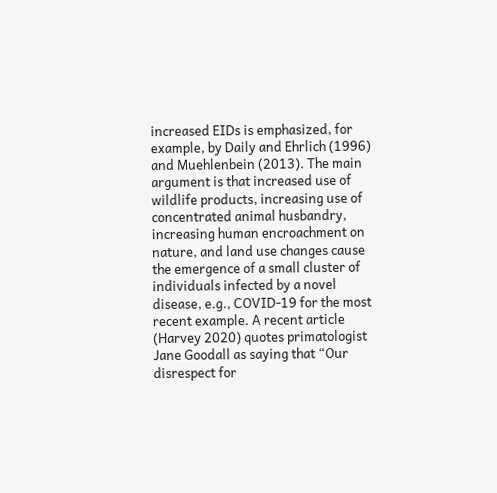increased EIDs is emphasized, for example, by Daily and Ehrlich (1996) and Muehlenbein (2013). The main argument is that increased use of wildlife products, increasing use of concentrated animal husbandry, increasing human encroachment on nature, and land use changes cause the emergence of a small cluster of individuals infected by a novel disease, e.g., COVID-19 for the most recent example. A recent article (Harvey 2020) quotes primatologist Jane Goodall as saying that “Our disrespect for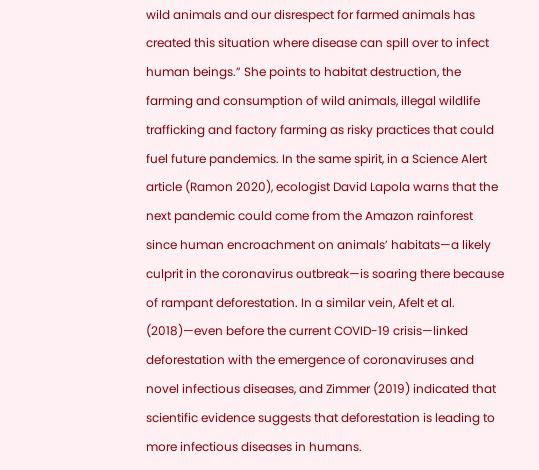wild animals and our disrespect for farmed animals has created this situation where disease can spill over to infect human beings.” She points to habitat destruction, the farming and consumption of wild animals, illegal wildlife trafficking and factory farming as risky practices that could fuel future pandemics. In the same spirit, in a Science Alert article (Ramon 2020), ecologist David Lapola warns that the next pandemic could come from the Amazon rainforest since human encroachment on animals’ habitats—a likely culprit in the coronavirus outbreak—is soaring there because of rampant deforestation. In a similar vein, Afelt et al. (2018)—even before the current COVID-19 crisis—linked deforestation with the emergence of coronaviruses and novel infectious diseases, and Zimmer (2019) indicated that scientific evidence suggests that deforestation is leading to more infectious diseases in humans.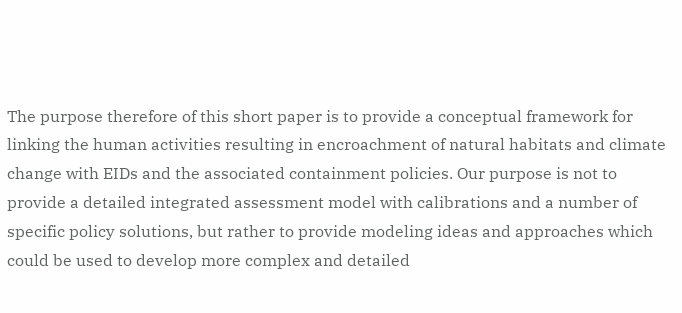The purpose therefore of this short paper is to provide a conceptual framework for linking the human activities resulting in encroachment of natural habitats and climate change with EIDs and the associated containment policies. Our purpose is not to provide a detailed integrated assessment model with calibrations and a number of specific policy solutions, but rather to provide modeling ideas and approaches which could be used to develop more complex and detailed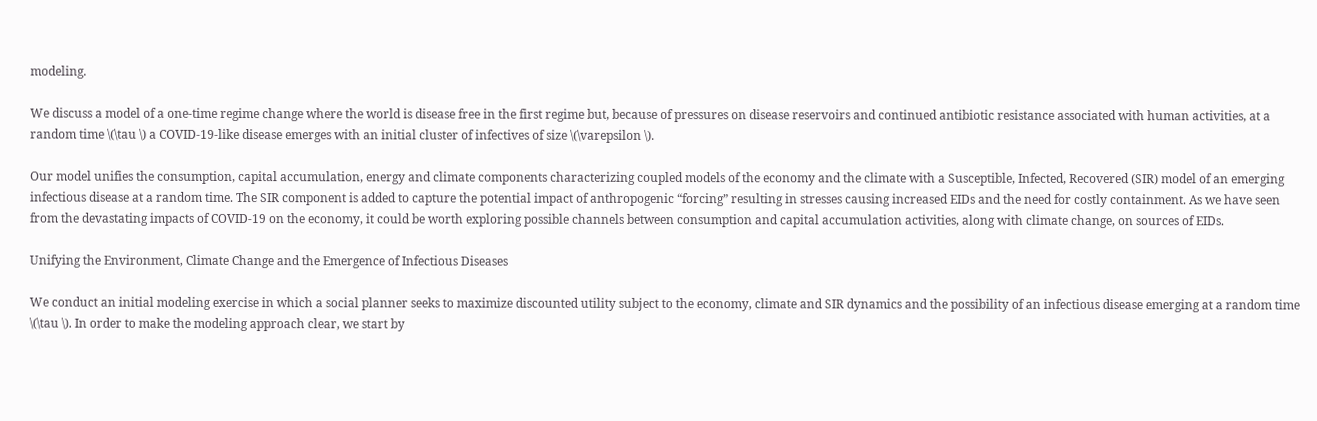modeling.

We discuss a model of a one-time regime change where the world is disease free in the first regime but, because of pressures on disease reservoirs and continued antibiotic resistance associated with human activities, at a random time \(\tau \) a COVID-19-like disease emerges with an initial cluster of infectives of size \(\varepsilon \).

Our model unifies the consumption, capital accumulation, energy and climate components characterizing coupled models of the economy and the climate with a Susceptible, Infected, Recovered (SIR) model of an emerging infectious disease at a random time. The SIR component is added to capture the potential impact of anthropogenic “forcing” resulting in stresses causing increased EIDs and the need for costly containment. As we have seen from the devastating impacts of COVID-19 on the economy, it could be worth exploring possible channels between consumption and capital accumulation activities, along with climate change, on sources of EIDs.

Unifying the Environment, Climate Change and the Emergence of Infectious Diseases

We conduct an initial modeling exercise in which a social planner seeks to maximize discounted utility subject to the economy, climate and SIR dynamics and the possibility of an infectious disease emerging at a random time \(\tau \). In order to make the modeling approach clear, we start by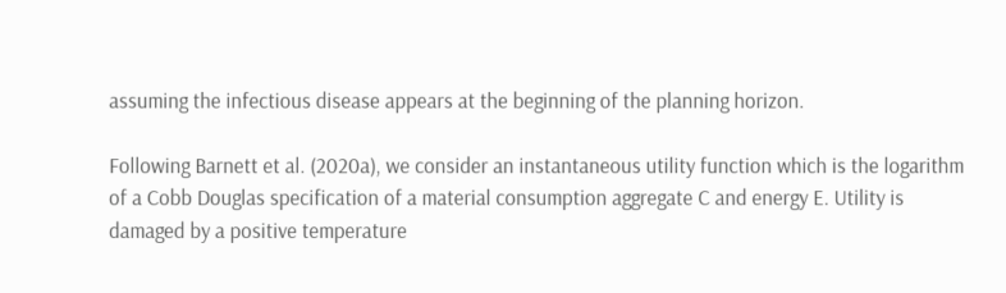assuming the infectious disease appears at the beginning of the planning horizon.

Following Barnett et al. (2020a), we consider an instantaneous utility function which is the logarithm of a Cobb Douglas specification of a material consumption aggregate C and energy E. Utility is damaged by a positive temperature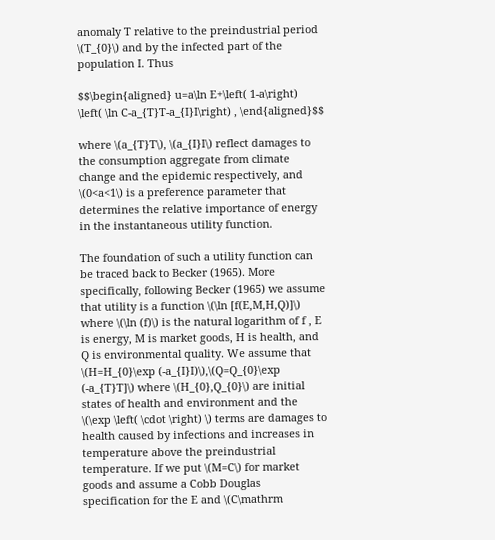anomaly T relative to the preindustrial period \(T_{0}\) and by the infected part of the population I. Thus

$$\begin{aligned} u=a\ln E+\left( 1-a\right) \left( \ln C-a_{T}T-a_{I}I\right) , \end{aligned}$$

where \(a_{T}T\), \(a_{I}I\) reflect damages to the consumption aggregate from climate change and the epidemic respectively, and \(0<a<1\) is a preference parameter that determines the relative importance of energy in the instantaneous utility function.

The foundation of such a utility function can be traced back to Becker (1965). More specifically, following Becker (1965) we assume that utility is a function \(\ln [f(E,M,H,Q)]\) where \(\ln (f)\) is the natural logarithm of f , E is energy, M is market goods, H is health, and Q is environmental quality. We assume that \(H=H_{0}\exp (-a_{I}I)\),\(Q=Q_{0}\exp (-a_{T}T]\) where \(H_{0},Q_{0}\) are initial states of health and environment and the \(\exp \left( \cdot \right) \) terms are damages to health caused by infections and increases in temperature above the preindustrial temperature. If we put \(M=C\) for market goods and assume a Cobb Douglas specification for the E and \(C\mathrm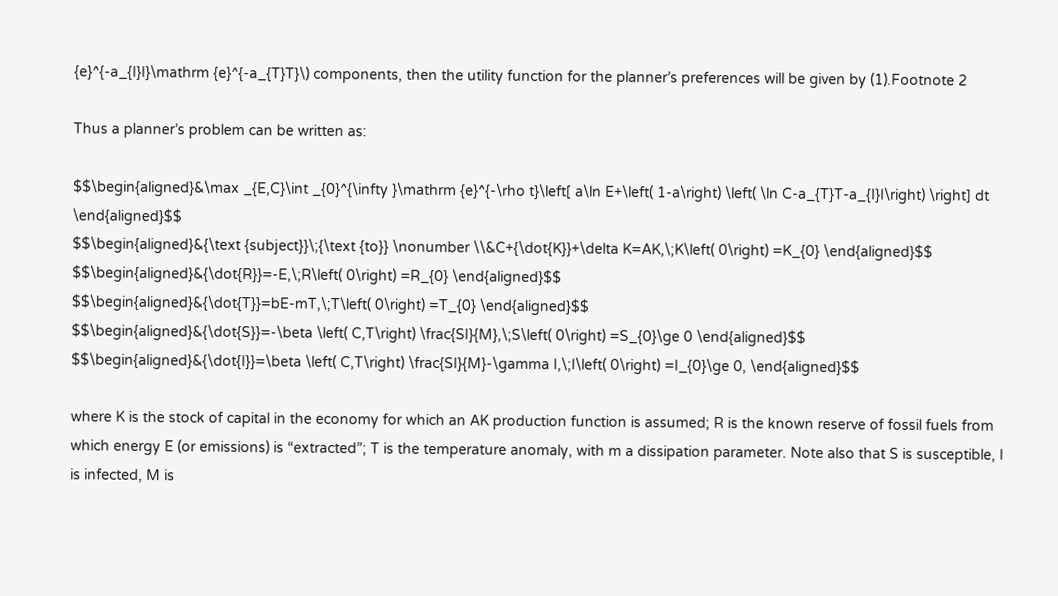{e}^{-a_{I}I}\mathrm {e}^{-a_{T}T}\) components, then the utility function for the planner’s preferences will be given by (1).Footnote 2

Thus a planner’s problem can be written as:

$$\begin{aligned}&\max _{E,C}\int _{0}^{\infty }\mathrm {e}^{-\rho t}\left[ a\ln E+\left( 1-a\right) \left( \ln C-a_{T}T-a_{I}I\right) \right] dt \end{aligned}$$
$$\begin{aligned}&{\text {subject}}\;{\text {to}} \nonumber \\&C+{\dot{K}}+\delta K=AK,\;K\left( 0\right) =K_{0} \end{aligned}$$
$$\begin{aligned}&{\dot{R}}=-E,\;R\left( 0\right) =R_{0} \end{aligned}$$
$$\begin{aligned}&{\dot{T}}=bE-mT,\;T\left( 0\right) =T_{0} \end{aligned}$$
$$\begin{aligned}&{\dot{S}}=-\beta \left( C,T\right) \frac{SI}{M},\;S\left( 0\right) =S_{0}\ge 0 \end{aligned}$$
$$\begin{aligned}&{\dot{I}}=\beta \left( C,T\right) \frac{SI}{M}-\gamma I,\;I\left( 0\right) =I_{0}\ge 0, \end{aligned}$$

where K is the stock of capital in the economy for which an AK production function is assumed; R is the known reserve of fossil fuels from which energy E (or emissions) is “extracted”; T is the temperature anomaly, with m a dissipation parameter. Note also that S is susceptible, I is infected, M is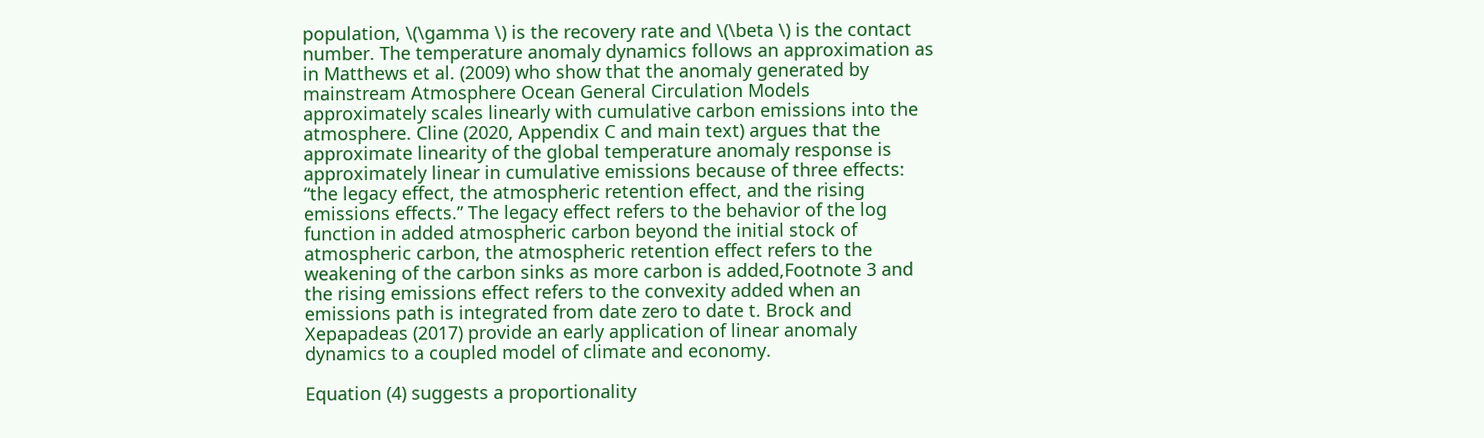population, \(\gamma \) is the recovery rate and \(\beta \) is the contact number. The temperature anomaly dynamics follows an approximation as in Matthews et al. (2009) who show that the anomaly generated by mainstream Atmosphere Ocean General Circulation Models approximately scales linearly with cumulative carbon emissions into the atmosphere. Cline (2020, Appendix C and main text) argues that the approximate linearity of the global temperature anomaly response is approximately linear in cumulative emissions because of three effects: “the legacy effect, the atmospheric retention effect, and the rising emissions effects.” The legacy effect refers to the behavior of the log function in added atmospheric carbon beyond the initial stock of atmospheric carbon, the atmospheric retention effect refers to the weakening of the carbon sinks as more carbon is added,Footnote 3 and the rising emissions effect refers to the convexity added when an emissions path is integrated from date zero to date t. Brock and Xepapadeas (2017) provide an early application of linear anomaly dynamics to a coupled model of climate and economy.

Equation (4) suggests a proportionality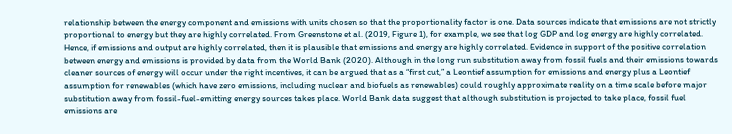relationship between the energy component and emissions with units chosen so that the proportionality factor is one. Data sources indicate that emissions are not strictly proportional to energy but they are highly correlated. From Greenstone et al. (2019, Figure 1), for example, we see that log GDP and log energy are highly correlated. Hence, if emissions and output are highly correlated, then it is plausible that emissions and energy are highly correlated. Evidence in support of the positive correlation between energy and emissions is provided by data from the World Bank (2020). Although in the long run substitution away from fossil fuels and their emissions towards cleaner sources of energy will occur under the right incentives, it can be argued that as a “first cut,” a Leontief assumption for emissions and energy plus a Leontief assumption for renewables (which have zero emissions, including nuclear and biofuels as renewables) could roughly approximate reality on a time scale before major substitution away from fossil-fuel-emitting energy sources takes place. World Bank data suggest that although substitution is projected to take place, fossil fuel emissions are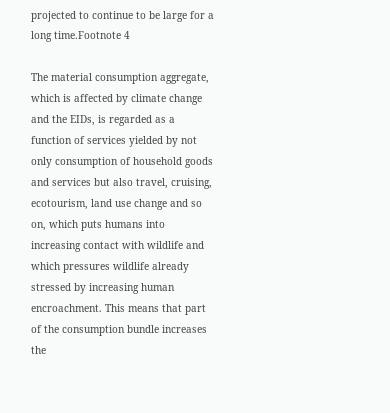projected to continue to be large for a long time.Footnote 4

The material consumption aggregate, which is affected by climate change and the EIDs, is regarded as a function of services yielded by not only consumption of household goods and services but also travel, cruising, ecotourism, land use change and so on, which puts humans into increasing contact with wildlife and which pressures wildlife already stressed by increasing human encroachment. This means that part of the consumption bundle increases the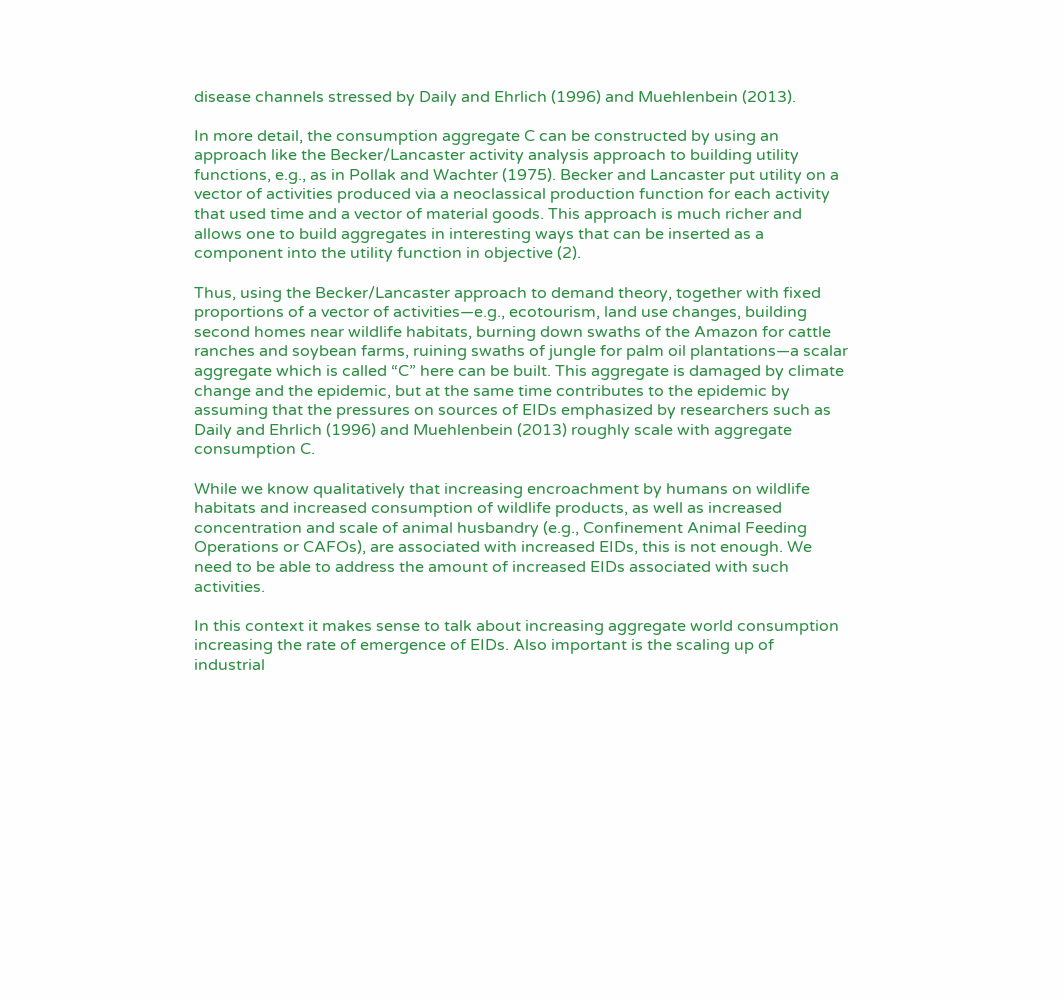disease channels stressed by Daily and Ehrlich (1996) and Muehlenbein (2013).

In more detail, the consumption aggregate C can be constructed by using an approach like the Becker/Lancaster activity analysis approach to building utility functions, e.g., as in Pollak and Wachter (1975). Becker and Lancaster put utility on a vector of activities produced via a neoclassical production function for each activity that used time and a vector of material goods. This approach is much richer and allows one to build aggregates in interesting ways that can be inserted as a component into the utility function in objective (2).

Thus, using the Becker/Lancaster approach to demand theory, together with fixed proportions of a vector of activities—e.g., ecotourism, land use changes, building second homes near wildlife habitats, burning down swaths of the Amazon for cattle ranches and soybean farms, ruining swaths of jungle for palm oil plantations—a scalar aggregate which is called “C” here can be built. This aggregate is damaged by climate change and the epidemic, but at the same time contributes to the epidemic by assuming that the pressures on sources of EIDs emphasized by researchers such as Daily and Ehrlich (1996) and Muehlenbein (2013) roughly scale with aggregate consumption C.

While we know qualitatively that increasing encroachment by humans on wildlife habitats and increased consumption of wildlife products, as well as increased concentration and scale of animal husbandry (e.g., Confinement Animal Feeding Operations or CAFOs), are associated with increased EIDs, this is not enough. We need to be able to address the amount of increased EIDs associated with such activities.

In this context it makes sense to talk about increasing aggregate world consumption increasing the rate of emergence of EIDs. Also important is the scaling up of industrial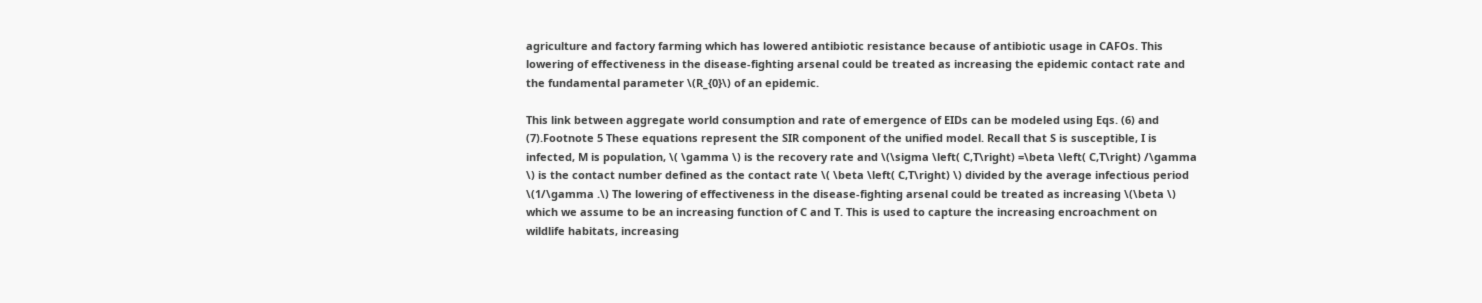agriculture and factory farming which has lowered antibiotic resistance because of antibiotic usage in CAFOs. This lowering of effectiveness in the disease-fighting arsenal could be treated as increasing the epidemic contact rate and the fundamental parameter \(R_{0}\) of an epidemic.

This link between aggregate world consumption and rate of emergence of EIDs can be modeled using Eqs. (6) and (7).Footnote 5 These equations represent the SIR component of the unified model. Recall that S is susceptible, I is infected, M is population, \( \gamma \) is the recovery rate and \(\sigma \left( C,T\right) =\beta \left( C,T\right) /\gamma \) is the contact number defined as the contact rate \( \beta \left( C,T\right) \) divided by the average infectious period \(1/\gamma .\) The lowering of effectiveness in the disease-fighting arsenal could be treated as increasing \(\beta \) which we assume to be an increasing function of C and T. This is used to capture the increasing encroachment on wildlife habitats, increasing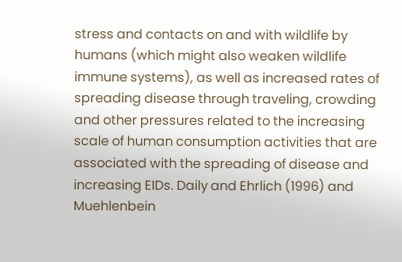stress and contacts on and with wildlife by humans (which might also weaken wildlife immune systems), as well as increased rates of spreading disease through traveling, crowding and other pressures related to the increasing scale of human consumption activities that are associated with the spreading of disease and increasing EIDs. Daily and Ehrlich (1996) and Muehlenbein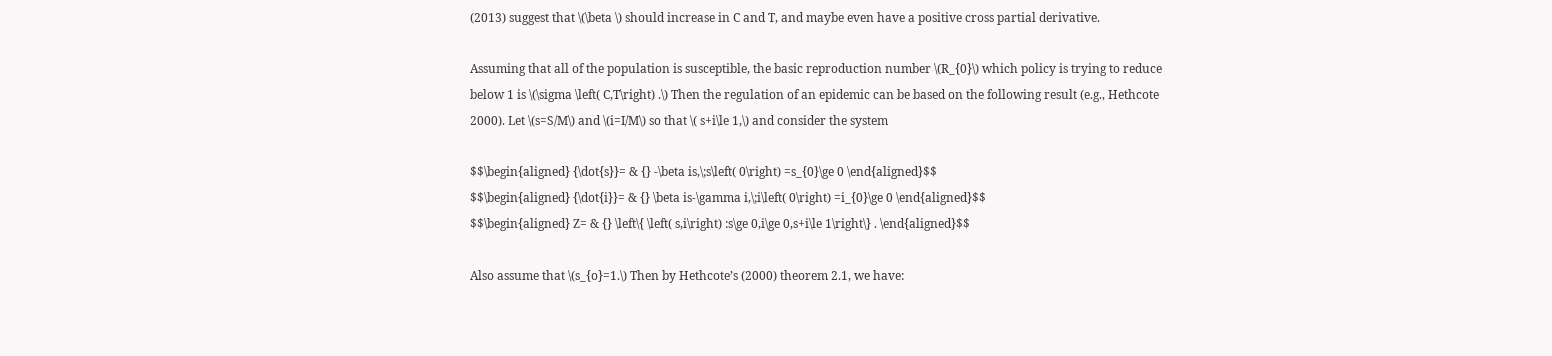(2013) suggest that \(\beta \) should increase in C and T, and maybe even have a positive cross partial derivative.

Assuming that all of the population is susceptible, the basic reproduction number \(R_{0}\) which policy is trying to reduce below 1 is \(\sigma \left( C,T\right) .\) Then the regulation of an epidemic can be based on the following result (e.g., Hethcote 2000). Let \(s=S/M\) and \(i=I/M\) so that \( s+i\le 1,\) and consider the system

$$\begin{aligned} {\dot{s}}= & {} -\beta is,\;s\left( 0\right) =s_{0}\ge 0 \end{aligned}$$
$$\begin{aligned} {\dot{i}}= & {} \beta is-\gamma i,\;i\left( 0\right) =i_{0}\ge 0 \end{aligned}$$
$$\begin{aligned} Z= & {} \left\{ \left( s,i\right) :s\ge 0,i\ge 0,s+i\le 1\right\} . \end{aligned}$$

Also assume that \(s_{o}=1.\) Then by Hethcote’s (2000) theorem 2.1, we have: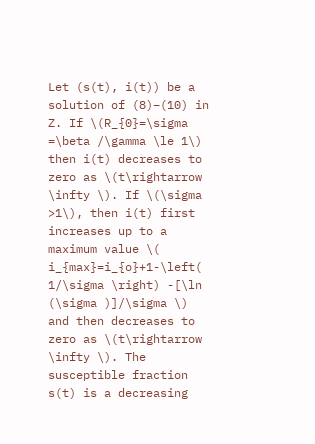Let (s(t), i(t)) be a solution of (8)–(10) in Z. If \(R_{0}=\sigma =\beta /\gamma \le 1\) then i(t) decreases to zero as \(t\rightarrow \infty \). If \(\sigma >1\), then i(t) first increases up to a maximum value \( i_{max}=i_{o}+1-\left( 1/\sigma \right) -[\ln (\sigma )]/\sigma \) and then decreases to zero as \(t\rightarrow \infty \). The susceptible fraction s(t) is a decreasing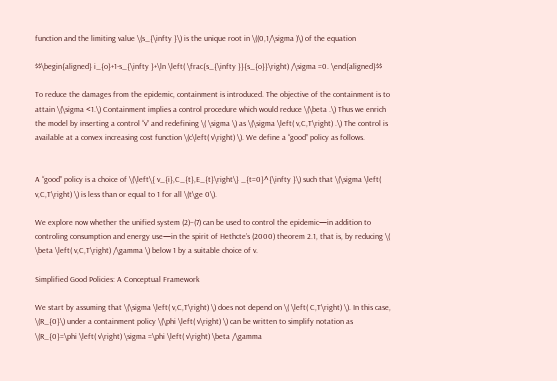function and the limiting value \(s_{\infty }\) is the unique root in \((0,1/\sigma )\) of the equation

$$\begin{aligned} i_{o}+1-s_{\infty }+\ln \left( \frac{s_{\infty }}{s_{o}}\right) /\sigma =0. \end{aligned}$$

To reduce the damages from the epidemic, containment is introduced. The objective of the containment is to attain \(\sigma <1.\) Containment implies a control procedure which would reduce \(\beta .\) Thus we enrich the model by inserting a control “v” and redefining \( \sigma \) as \(\sigma \left( v,C,T\right) .\) The control is available at a convex increasing cost function \(c\left( v\right) \). We define a “good” policy as follows.


A “good” policy is a choice of \(\left\{ v_{i},C_{t},E_{t}\right\} _{t=0}^{\infty }\) such that \(\sigma \left( v,C,T\right) \) is less than or equal to 1 for all \(t\ge 0\).

We explore now whether the unified system (2)–(7) can be used to control the epidemic—in addition to controling consumption and energy use—in the spirit of Hethcte’s (2000) theorem 2.1, that is, by reducing \( \beta \left( v,C,T\right) /\gamma \) below 1 by a suitable choice of v.

Simplified Good Policies: A Conceptual Framework

We start by assuming that \(\sigma \left( v,C,T\right) \) does not depend on \( \left( C,T\right) \). In this case, \(R_{0}\) under a containment policy \(\phi \left( v\right) \) can be written to simplify notation as \(R_{0}=\phi \left( v\right) \sigma =\phi \left( v\right) \beta /\gamma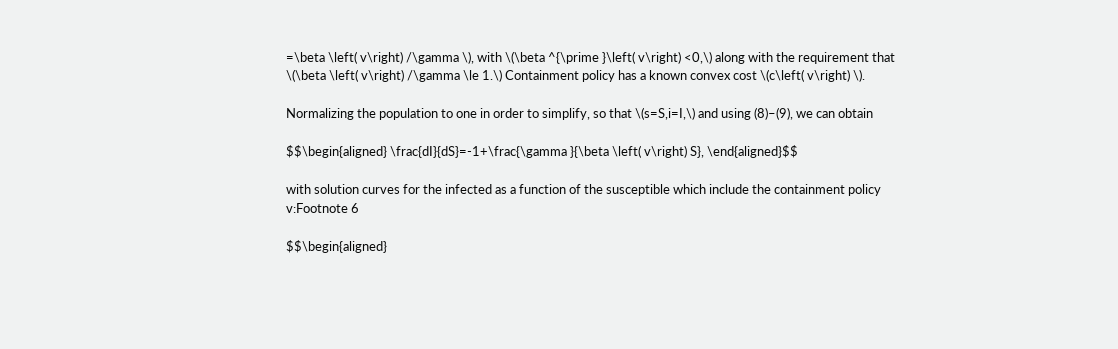=\beta \left( v\right) /\gamma \), with \(\beta ^{\prime }\left( v\right) <0,\) along with the requirement that \(\beta \left( v\right) /\gamma \le 1.\) Containment policy has a known convex cost \(c\left( v\right) \).

Normalizing the population to one in order to simplify, so that \(s=S,i=I,\) and using (8)–(9), we can obtain

$$\begin{aligned} \frac{dI}{dS}=-1+\frac{\gamma }{\beta \left( v\right) S}, \end{aligned}$$

with solution curves for the infected as a function of the susceptible which include the containment policy v:Footnote 6

$$\begin{aligned}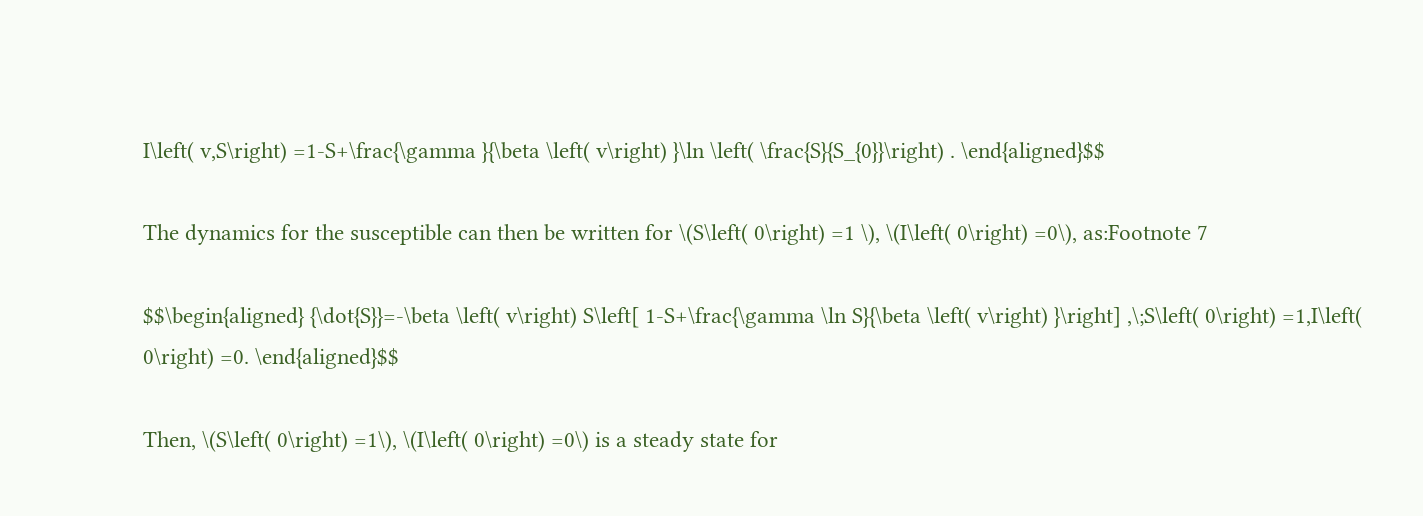I\left( v,S\right) =1-S+\frac{\gamma }{\beta \left( v\right) }\ln \left( \frac{S}{S_{0}}\right) . \end{aligned}$$

The dynamics for the susceptible can then be written for \(S\left( 0\right) =1 \), \(I\left( 0\right) =0\), as:Footnote 7

$$\begin{aligned} {\dot{S}}=-\beta \left( v\right) S\left[ 1-S+\frac{\gamma \ln S}{\beta \left( v\right) }\right] ,\;S\left( 0\right) =1,I\left( 0\right) =0. \end{aligned}$$

Then, \(S\left( 0\right) =1\), \(I\left( 0\right) =0\) is a steady state for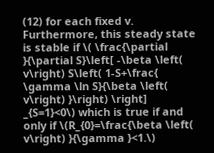(12) for each fixed v. Furthermore, this steady state is stable if \( \frac{\partial }{\partial S}\left[ -\beta \left( v\right) S\left( 1-S+\frac{ \gamma \ln S}{\beta \left( v\right) }\right) \right] _{S=1}<0\) which is true if and only if \(R_{0}=\frac{\beta \left( v\right) }{\gamma }<1.\)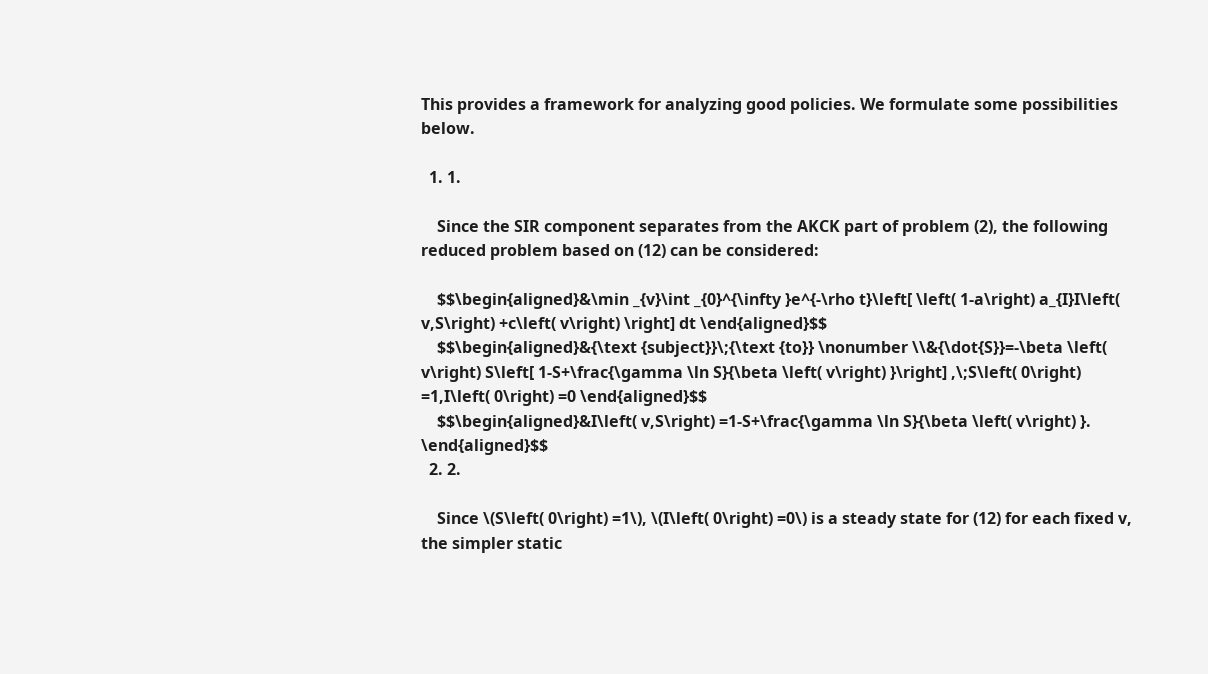This provides a framework for analyzing good policies. We formulate some possibilities below.

  1. 1.

    Since the SIR component separates from the AKCK part of problem (2), the following reduced problem based on (12) can be considered:

    $$\begin{aligned}&\min _{v}\int _{0}^{\infty }e^{-\rho t}\left[ \left( 1-a\right) a_{I}I\left( v,S\right) +c\left( v\right) \right] dt \end{aligned}$$
    $$\begin{aligned}&{\text {subject}}\;{\text {to}} \nonumber \\&{\dot{S}}=-\beta \left( v\right) S\left[ 1-S+\frac{\gamma \ln S}{\beta \left( v\right) }\right] ,\;S\left( 0\right) =1,I\left( 0\right) =0 \end{aligned}$$
    $$\begin{aligned}&I\left( v,S\right) =1-S+\frac{\gamma \ln S}{\beta \left( v\right) }. \end{aligned}$$
  2. 2.

    Since \(S\left( 0\right) =1\), \(I\left( 0\right) =0\) is a steady state for (12) for each fixed v, the simpler static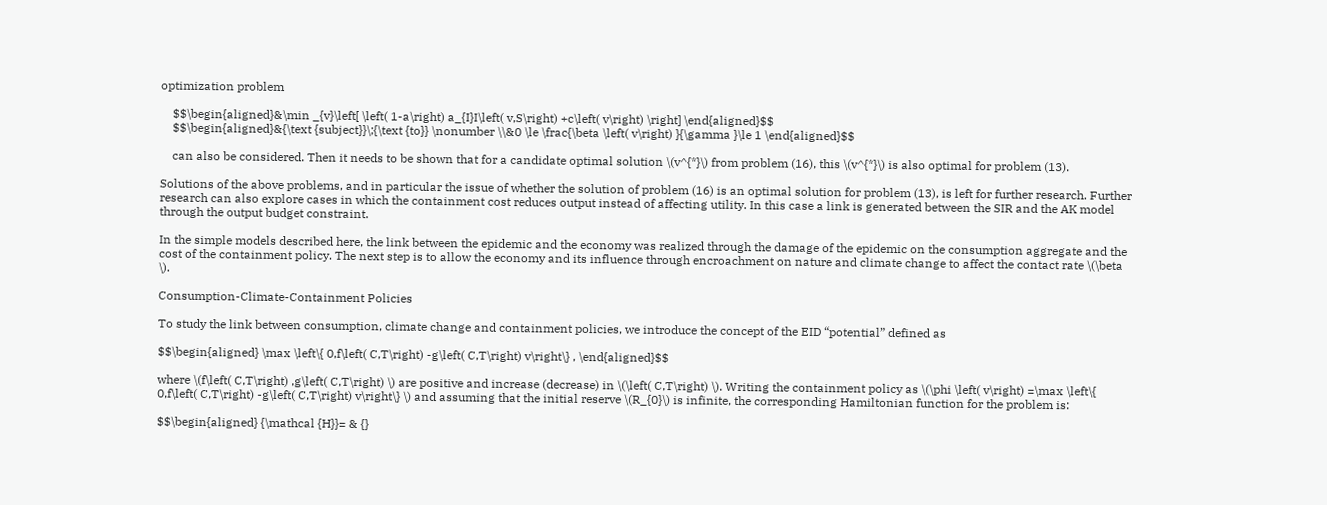optimization problem

    $$\begin{aligned}&\min _{v}\left[ \left( 1-a\right) a_{I}I\left( v,S\right) +c\left( v\right) \right] \end{aligned}$$
    $$\begin{aligned}&{\text {subject}}\;{\text {to}} \nonumber \\&0 \le \frac{\beta \left( v\right) }{\gamma }\le 1 \end{aligned}$$

    can also be considered. Then it needs to be shown that for a candidate optimal solution \(v^{*}\) from problem (16), this \(v^{*}\) is also optimal for problem (13).

Solutions of the above problems, and in particular the issue of whether the solution of problem (16) is an optimal solution for problem (13), is left for further research. Further research can also explore cases in which the containment cost reduces output instead of affecting utility. In this case a link is generated between the SIR and the AK model through the output budget constraint.

In the simple models described here, the link between the epidemic and the economy was realized through the damage of the epidemic on the consumption aggregate and the cost of the containment policy. The next step is to allow the economy and its influence through encroachment on nature and climate change to affect the contact rate \(\beta \).

Consumption-Climate-Containment Policies

To study the link between consumption, climate change and containment policies, we introduce the concept of the EID “potential” defined as

$$\begin{aligned} \max \left\{ 0,f\left( C,T\right) -g\left( C,T\right) v\right\} , \end{aligned}$$

where \(f\left( C,T\right) ,g\left( C,T\right) \) are positive and increase (decrease) in \(\left( C,T\right) \). Writing the containment policy as \(\phi \left( v\right) =\max \left\{ 0,f\left( C,T\right) -g\left( C,T\right) v\right\} \) and assuming that the initial reserve \(R_{0}\) is infinite, the corresponding Hamiltonian function for the problem is:

$$\begin{aligned} {\mathcal {H}}= & {}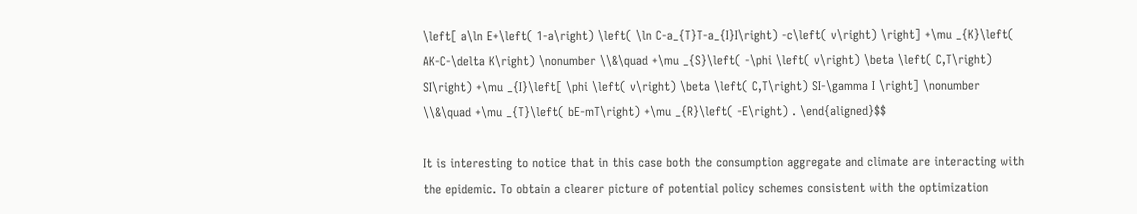\left[ a\ln E+\left( 1-a\right) \left( \ln C-a_{T}T-a_{I}I\right) -c\left( v\right) \right] +\mu _{K}\left( AK-C-\delta K\right) \nonumber \\&\quad +\mu _{S}\left( -\phi \left( v\right) \beta \left( C,T\right) SI\right) +\mu _{I}\left[ \phi \left( v\right) \beta \left( C,T\right) SI-\gamma I \right] \nonumber \\&\quad +\mu _{T}\left( bE-mT\right) +\mu _{R}\left( -E\right) . \end{aligned}$$

It is interesting to notice that in this case both the consumption aggregate and climate are interacting with the epidemic. To obtain a clearer picture of potential policy schemes consistent with the optimization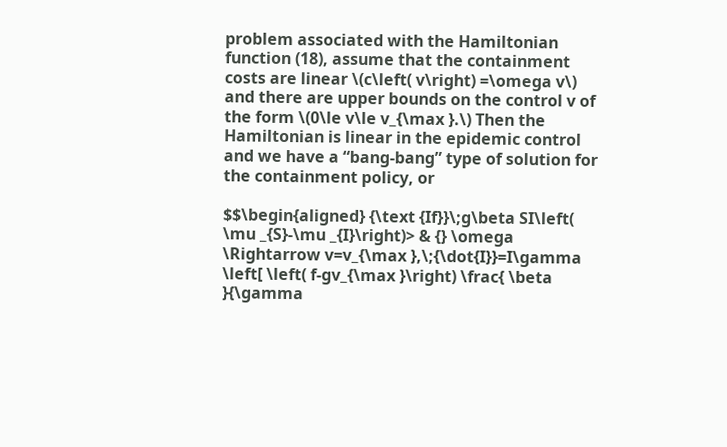problem associated with the Hamiltonian function (18), assume that the containment costs are linear \(c\left( v\right) =\omega v\) and there are upper bounds on the control v of the form \(0\le v\le v_{\max }.\) Then the Hamiltonian is linear in the epidemic control and we have a “bang-bang” type of solution for the containment policy, or

$$\begin{aligned} {\text {If}}\;g\beta SI\left( \mu _{S}-\mu _{I}\right)> & {} \omega \Rightarrow v=v_{\max },\;{\dot{I}}=I\gamma \left[ \left( f-gv_{\max }\right) \frac{ \beta }{\gamma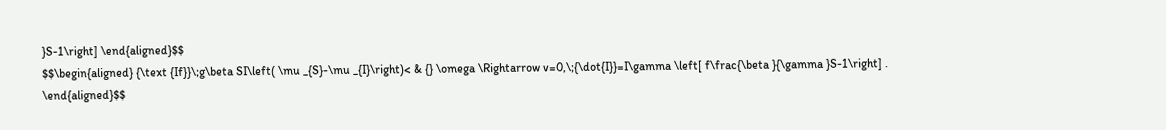}S-1\right] \end{aligned}$$
$$\begin{aligned} {\text {If}}\;g\beta SI\left( \mu _{S}-\mu _{I}\right)< & {} \omega \Rightarrow v=0,\;{\dot{I}}=I\gamma \left[ f\frac{\beta }{\gamma }S-1\right] . \end{aligned}$$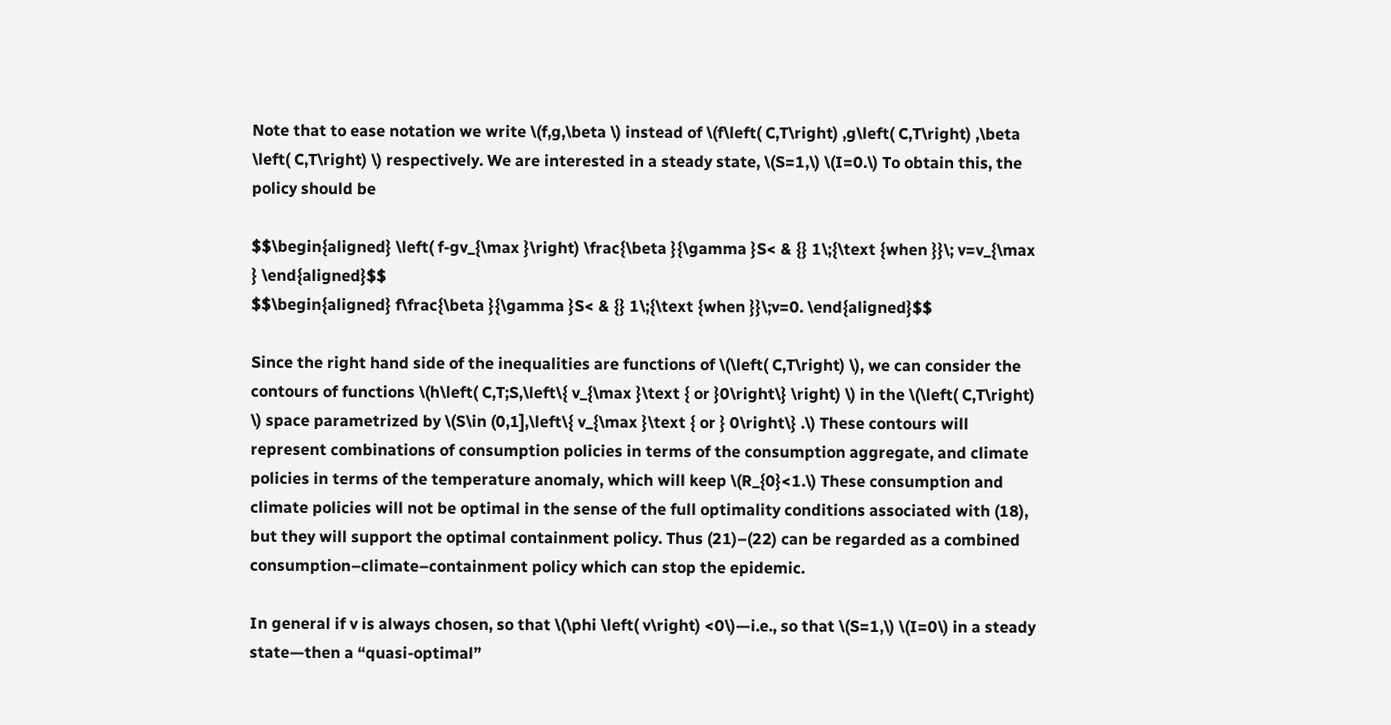Note that to ease notation we write \(f,g,\beta \) instead of \(f\left( C,T\right) ,g\left( C,T\right) ,\beta \left( C,T\right) \) respectively. We are interested in a steady state, \(S=1,\) \(I=0.\) To obtain this, the policy should be

$$\begin{aligned} \left( f-gv_{\max }\right) \frac{\beta }{\gamma }S< & {} 1\;{\text {when }}\; v=v_{\max } \end{aligned}$$
$$\begin{aligned} f\frac{\beta }{\gamma }S< & {} 1\;{\text {when }}\;v=0. \end{aligned}$$

Since the right hand side of the inequalities are functions of \(\left( C,T\right) \), we can consider the contours of functions \(h\left( C,T;S,\left\{ v_{\max }\text { or }0\right\} \right) \) in the \(\left( C,T\right) \) space parametrized by \(S\in (0,1],\left\{ v_{\max }\text { or } 0\right\} .\) These contours will represent combinations of consumption policies in terms of the consumption aggregate, and climate policies in terms of the temperature anomaly, which will keep \(R_{0}<1.\) These consumption and climate policies will not be optimal in the sense of the full optimality conditions associated with (18), but they will support the optimal containment policy. Thus (21)–(22) can be regarded as a combined consumption–climate–containment policy which can stop the epidemic.

In general if v is always chosen, so that \(\phi \left( v\right) <0\)—i.e., so that \(S=1,\) \(I=0\) in a steady state—then a “quasi-optimal”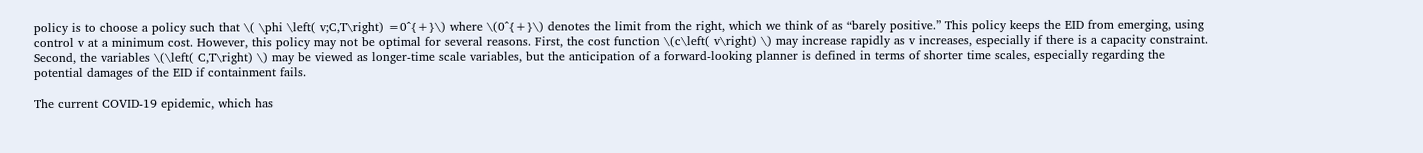policy is to choose a policy such that \( \phi \left( v;C,T\right) =0^{+}\) where \(0^{+}\) denotes the limit from the right, which we think of as “barely positive.” This policy keeps the EID from emerging, using control v at a minimum cost. However, this policy may not be optimal for several reasons. First, the cost function \(c\left( v\right) \) may increase rapidly as v increases, especially if there is a capacity constraint. Second, the variables \(\left( C,T\right) \) may be viewed as longer-time scale variables, but the anticipation of a forward-looking planner is defined in terms of shorter time scales, especially regarding the potential damages of the EID if containment fails.

The current COVID-19 epidemic, which has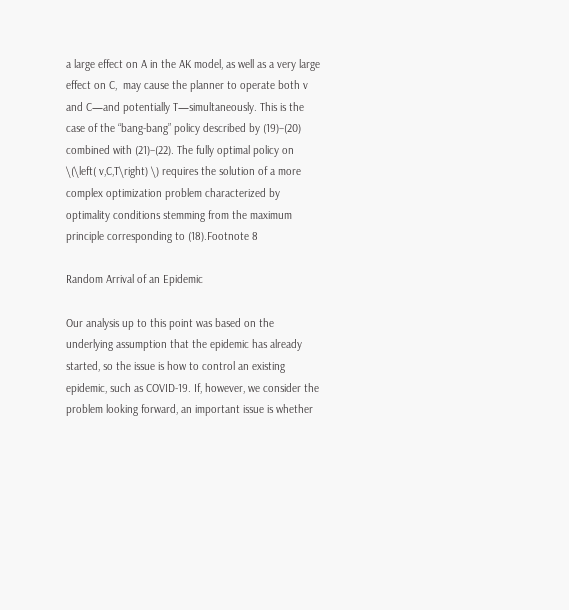a large effect on A in the AK model, as well as a very large effect on C,  may cause the planner to operate both v and C—and potentially T—simultaneously. This is the case of the “bang-bang” policy described by (19)–(20) combined with (21)–(22). The fully optimal policy on \(\left( v,C,T\right) \) requires the solution of a more complex optimization problem characterized by optimality conditions stemming from the maximum principle corresponding to (18).Footnote 8

Random Arrival of an Epidemic

Our analysis up to this point was based on the underlying assumption that the epidemic has already started, so the issue is how to control an existing epidemic, such as COVID-19. If, however, we consider the problem looking forward, an important issue is whether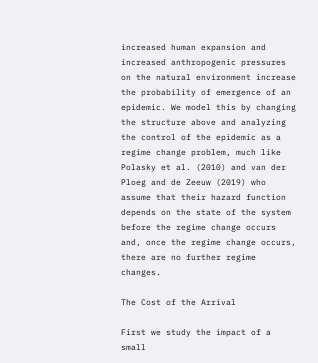increased human expansion and increased anthropogenic pressures on the natural environment increase the probability of emergence of an epidemic. We model this by changing the structure above and analyzing the control of the epidemic as a regime change problem, much like Polasky et al. (2010) and van der Ploeg and de Zeeuw (2019) who assume that their hazard function depends on the state of the system before the regime change occurs and, once the regime change occurs, there are no further regime changes.

The Cost of the Arrival

First we study the impact of a small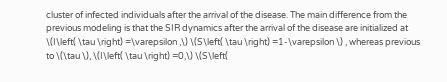cluster of infected individuals after the arrival of the disease. The main difference from the previous modeling is that the SIR dynamics after the arrival of the disease are initialized at \(I\left( \tau \right) =\varepsilon ,\) \(S\left( \tau \right) =1-\varepsilon \) , whereas previous to \(\tau \), \(I\left( \tau \right) =0,\) \(S\left(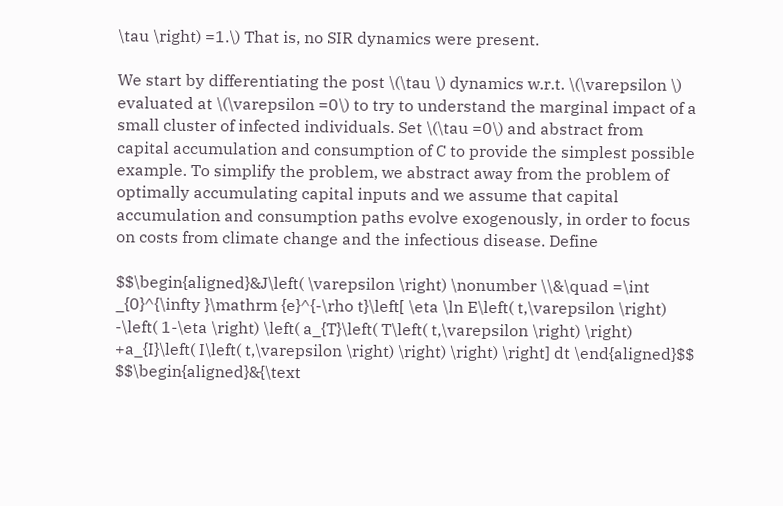\tau \right) =1.\) That is, no SIR dynamics were present.

We start by differentiating the post \(\tau \) dynamics w.r.t. \(\varepsilon \) evaluated at \(\varepsilon =0\) to try to understand the marginal impact of a small cluster of infected individuals. Set \(\tau =0\) and abstract from capital accumulation and consumption of C to provide the simplest possible example. To simplify the problem, we abstract away from the problem of optimally accumulating capital inputs and we assume that capital accumulation and consumption paths evolve exogenously, in order to focus on costs from climate change and the infectious disease. Define

$$\begin{aligned}&J\left( \varepsilon \right) \nonumber \\&\quad =\int _{0}^{\infty }\mathrm {e}^{-\rho t}\left[ \eta \ln E\left( t,\varepsilon \right) -\left( 1-\eta \right) \left( a_{T}\left( T\left( t,\varepsilon \right) \right) +a_{I}\left( I\left( t,\varepsilon \right) \right) \right) \right] dt \end{aligned}$$
$$\begin{aligned}&{\text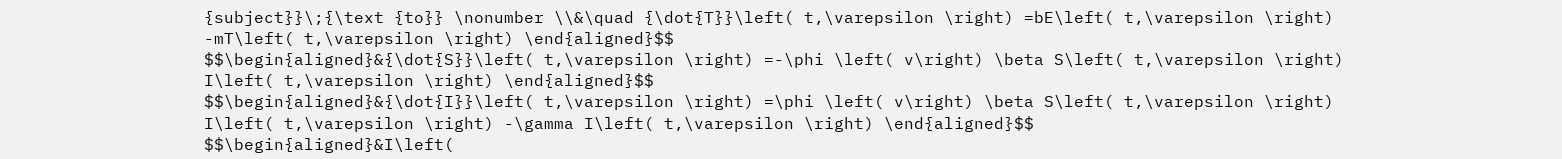{subject}}\;{\text {to}} \nonumber \\&\quad {\dot{T}}\left( t,\varepsilon \right) =bE\left( t,\varepsilon \right) -mT\left( t,\varepsilon \right) \end{aligned}$$
$$\begin{aligned}&{\dot{S}}\left( t,\varepsilon \right) =-\phi \left( v\right) \beta S\left( t,\varepsilon \right) I\left( t,\varepsilon \right) \end{aligned}$$
$$\begin{aligned}&{\dot{I}}\left( t,\varepsilon \right) =\phi \left( v\right) \beta S\left( t,\varepsilon \right) I\left( t,\varepsilon \right) -\gamma I\left( t,\varepsilon \right) \end{aligned}$$
$$\begin{aligned}&I\left(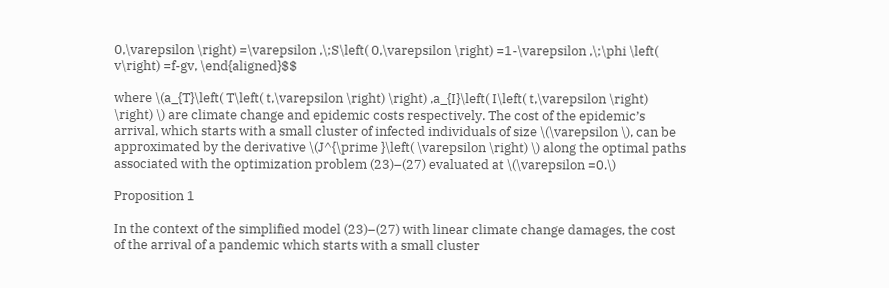0,\varepsilon \right) =\varepsilon ,\;S\left( 0,\varepsilon \right) =1-\varepsilon ,\;\phi \left( v\right) =f-gv, \end{aligned}$$

where \(a_{T}\left( T\left( t,\varepsilon \right) \right) ,a_{I}\left( I\left( t,\varepsilon \right) \right) \) are climate change and epidemic costs respectively. The cost of the epidemic’s arrival, which starts with a small cluster of infected individuals of size \(\varepsilon \), can be approximated by the derivative \(J^{\prime }\left( \varepsilon \right) \) along the optimal paths associated with the optimization problem (23)–(27) evaluated at \(\varepsilon =0.\)

Proposition 1

In the context of the simplified model (23)–(27) with linear climate change damages, the cost of the arrival of a pandemic which starts with a small cluster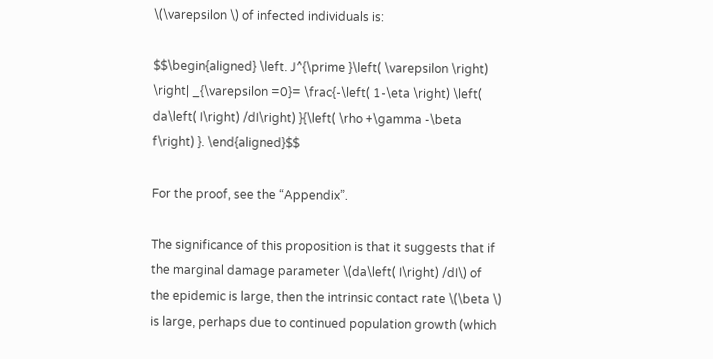\(\varepsilon \) of infected individuals is:

$$\begin{aligned} \left. J^{\prime }\left( \varepsilon \right) \right| _{\varepsilon =0}= \frac{-\left( 1-\eta \right) \left( da\left( I\right) /dI\right) }{\left( \rho +\gamma -\beta f\right) }. \end{aligned}$$

For the proof, see the “Appendix”.

The significance of this proposition is that it suggests that if the marginal damage parameter \(da\left( I\right) /dI\) of the epidemic is large, then the intrinsic contact rate \(\beta \) is large, perhaps due to continued population growth (which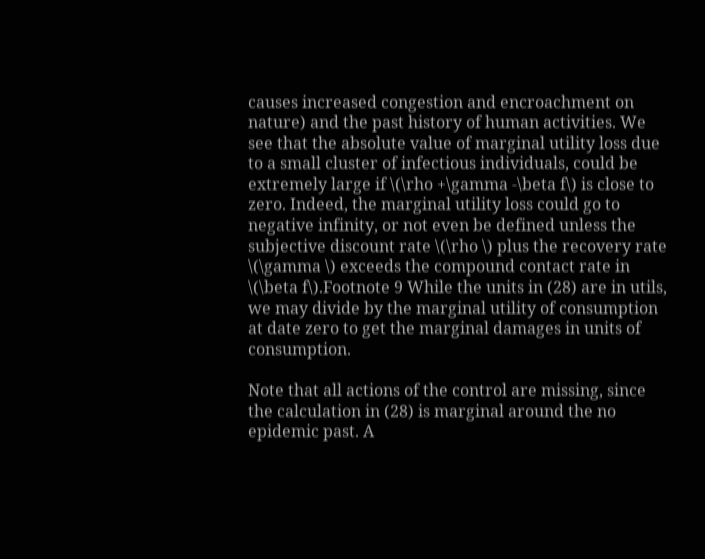causes increased congestion and encroachment on nature) and the past history of human activities. We see that the absolute value of marginal utility loss due to a small cluster of infectious individuals, could be extremely large if \(\rho +\gamma -\beta f\) is close to zero. Indeed, the marginal utility loss could go to negative infinity, or not even be defined unless the subjective discount rate \(\rho \) plus the recovery rate \(\gamma \) exceeds the compound contact rate in \(\beta f\).Footnote 9 While the units in (28) are in utils, we may divide by the marginal utility of consumption at date zero to get the marginal damages in units of consumption.

Note that all actions of the control are missing, since the calculation in (28) is marginal around the no epidemic past. A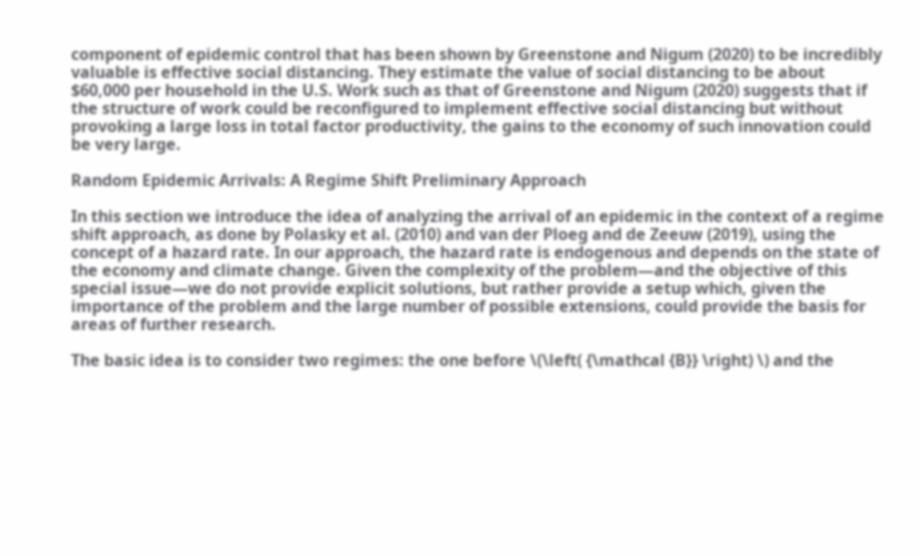component of epidemic control that has been shown by Greenstone and Nigum (2020) to be incredibly valuable is effective social distancing. They estimate the value of social distancing to be about $60,000 per household in the U.S. Work such as that of Greenstone and Nigum (2020) suggests that if the structure of work could be reconfigured to implement effective social distancing but without provoking a large loss in total factor productivity, the gains to the economy of such innovation could be very large.

Random Epidemic Arrivals: A Regime Shift Preliminary Approach

In this section we introduce the idea of analyzing the arrival of an epidemic in the context of a regime shift approach, as done by Polasky et al. (2010) and van der Ploeg and de Zeeuw (2019), using the concept of a hazard rate. In our approach, the hazard rate is endogenous and depends on the state of the economy and climate change. Given the complexity of the problem—and the objective of this special issue—we do not provide explicit solutions, but rather provide a setup which, given the importance of the problem and the large number of possible extensions, could provide the basis for areas of further research.

The basic idea is to consider two regimes: the one before \(\left( {\mathcal {B}} \right) \) and the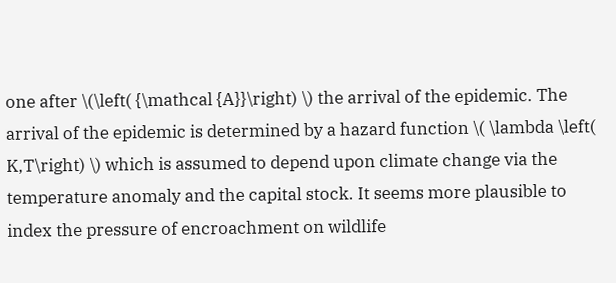one after \(\left( {\mathcal {A}}\right) \) the arrival of the epidemic. The arrival of the epidemic is determined by a hazard function \( \lambda \left( K,T\right) \) which is assumed to depend upon climate change via the temperature anomaly and the capital stock. It seems more plausible to index the pressure of encroachment on wildlife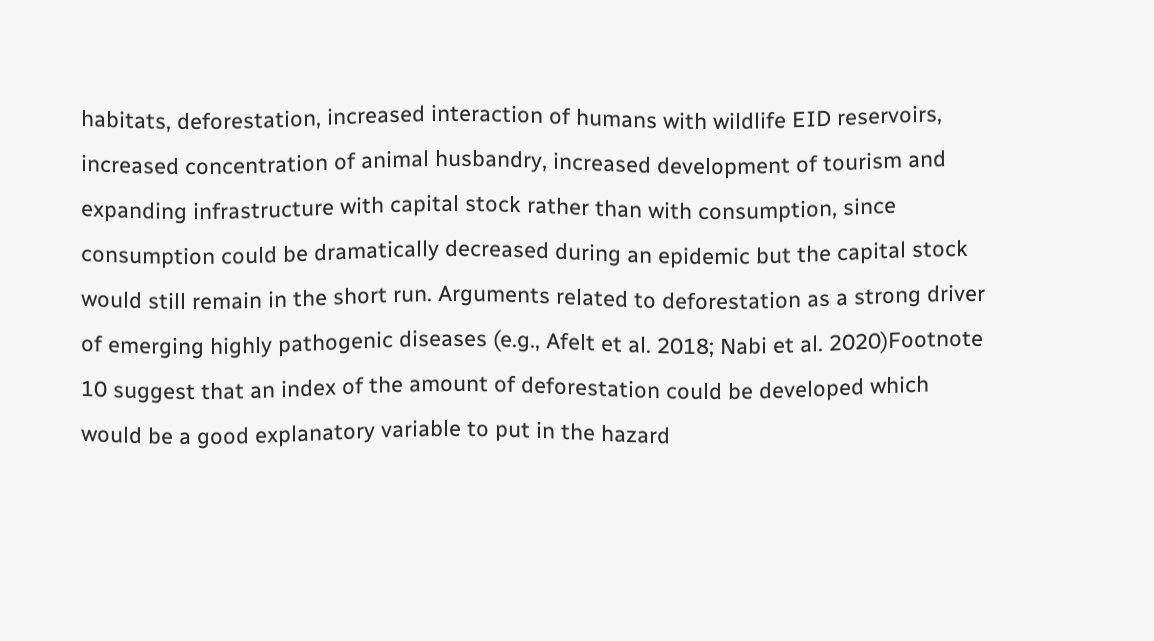habitats, deforestation, increased interaction of humans with wildlife EID reservoirs, increased concentration of animal husbandry, increased development of tourism and expanding infrastructure with capital stock rather than with consumption, since consumption could be dramatically decreased during an epidemic but the capital stock would still remain in the short run. Arguments related to deforestation as a strong driver of emerging highly pathogenic diseases (e.g., Afelt et al. 2018; Nabi et al. 2020)Footnote 10 suggest that an index of the amount of deforestation could be developed which would be a good explanatory variable to put in the hazard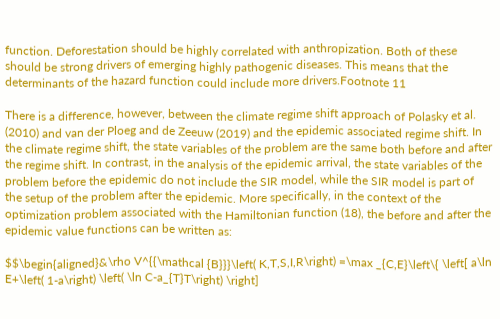function. Deforestation should be highly correlated with anthropization. Both of these should be strong drivers of emerging highly pathogenic diseases. This means that the determinants of the hazard function could include more drivers.Footnote 11

There is a difference, however, between the climate regime shift approach of Polasky et al. (2010) and van der Ploeg and de Zeeuw (2019) and the epidemic associated regime shift. In the climate regime shift, the state variables of the problem are the same both before and after the regime shift. In contrast, in the analysis of the epidemic arrival, the state variables of the problem before the epidemic do not include the SIR model, while the SIR model is part of the setup of the problem after the epidemic. More specifically, in the context of the optimization problem associated with the Hamiltonian function (18), the before and after the epidemic value functions can be written as:

$$\begin{aligned}&\rho V^{{\mathcal {B}}}\left( K,T,S,I,R\right) =\max _{C,E}\left\{ \left[ a\ln E+\left( 1-a\right) \left( \ln C-a_{T}T\right) \right]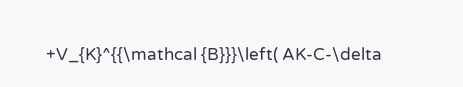+V_{K}^{{\mathcal {B}}}\left( AK-C-\delta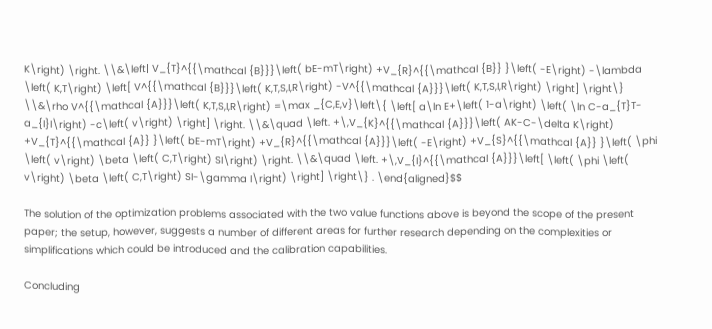K\right) \right. \\&\left| V_{T}^{{\mathcal {B}}}\left( bE-mT\right) +V_{R}^{{\mathcal {B}} }\left( -E\right) -\lambda \left( K,T\right) \left[ V^{{\mathcal {B}}}\left( K,T,S,I,R\right) -V^{{\mathcal {A}}}\left( K,T,S,I,R\right) \right] \right\} \\&\rho V^{{\mathcal {A}}}\left( K,T,S,I,R\right) =\max _{C,E,v}\left\{ \left[ a\ln E+\left( 1-a\right) \left( \ln C-a_{T}T-a_{I}I\right) -c\left( v\right) \right] \right. \\&\quad \left. +\,V_{K}^{{\mathcal {A}}}\left( AK-C-\delta K\right) +V_{T}^{{\mathcal {A}} }\left( bE-mT\right) +V_{R}^{{\mathcal {A}}}\left( -E\right) +V_{S}^{{\mathcal {A}} }\left( \phi \left( v\right) \beta \left( C,T\right) SI\right) \right. \\&\quad \left. +\,V_{I}^{{\mathcal {A}}}\left[ \left( \phi \left( v\right) \beta \left( C,T\right) SI-\gamma I\right) \right] \right\} . \end{aligned}$$

The solution of the optimization problems associated with the two value functions above is beyond the scope of the present paper; the setup, however, suggests a number of different areas for further research depending on the complexities or simplifications which could be introduced and the calibration capabilities.

Concluding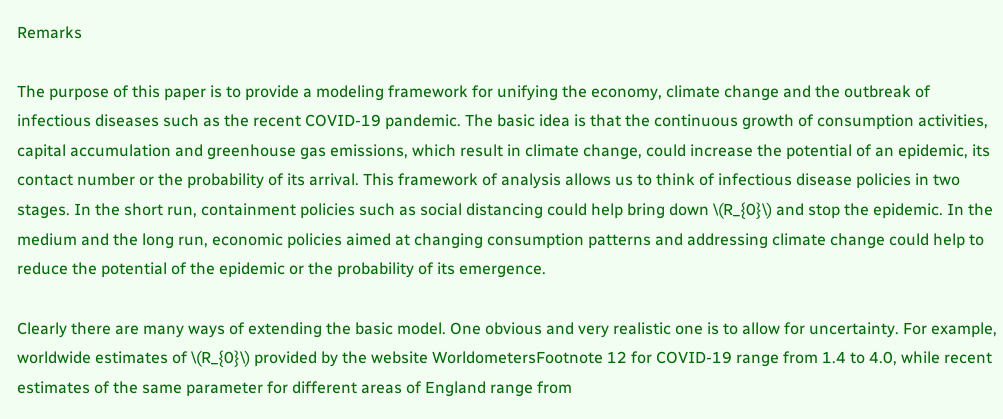Remarks

The purpose of this paper is to provide a modeling framework for unifying the economy, climate change and the outbreak of infectious diseases such as the recent COVID-19 pandemic. The basic idea is that the continuous growth of consumption activities, capital accumulation and greenhouse gas emissions, which result in climate change, could increase the potential of an epidemic, its contact number or the probability of its arrival. This framework of analysis allows us to think of infectious disease policies in two stages. In the short run, containment policies such as social distancing could help bring down \(R_{0}\) and stop the epidemic. In the medium and the long run, economic policies aimed at changing consumption patterns and addressing climate change could help to reduce the potential of the epidemic or the probability of its emergence.

Clearly there are many ways of extending the basic model. One obvious and very realistic one is to allow for uncertainty. For example, worldwide estimates of \(R_{0}\) provided by the website WorldometersFootnote 12 for COVID-19 range from 1.4 to 4.0, while recent estimates of the same parameter for different areas of England range from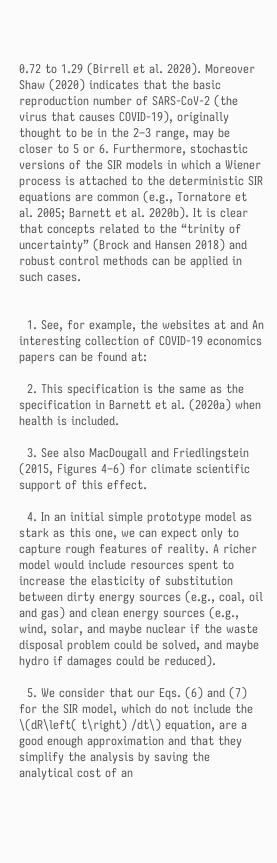0.72 to 1.29 (Birrell et al. 2020). Moreover Shaw (2020) indicates that the basic reproduction number of SARS-CoV-2 (the virus that causes COVID-19), originally thought to be in the 2–3 range, may be closer to 5 or 6. Furthermore, stochastic versions of the SIR models in which a Wiener process is attached to the deterministic SIR equations are common (e.g., Tornatore et al. 2005; Barnett et al. 2020b). It is clear that concepts related to the “trinity of uncertainty” (Brock and Hansen 2018) and robust control methods can be applied in such cases.


  1. See, for example, the websites at and An interesting collection of COVID-19 economics papers can be found at:

  2. This specification is the same as the specification in Barnett et al. (2020a) when health is included.

  3. See also MacDougall and Friedlingstein (2015, Figures 4–6) for climate scientific support of this effect.

  4. In an initial simple prototype model as stark as this one, we can expect only to capture rough features of reality. A richer model would include resources spent to increase the elasticity of substitution between dirty energy sources (e.g., coal, oil and gas) and clean energy sources (e.g., wind, solar, and maybe nuclear if the waste disposal problem could be solved, and maybe hydro if damages could be reduced).

  5. We consider that our Eqs. (6) and (7) for the SIR model, which do not include the \(dR\left( t\right) /dt\) equation, are a good enough approximation and that they simplify the analysis by saving the analytical cost of an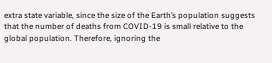extra state variable, since the size of the Earth’s population suggests that the number of deaths from COVID-19 is small relative to the global population. Therefore, ignoring the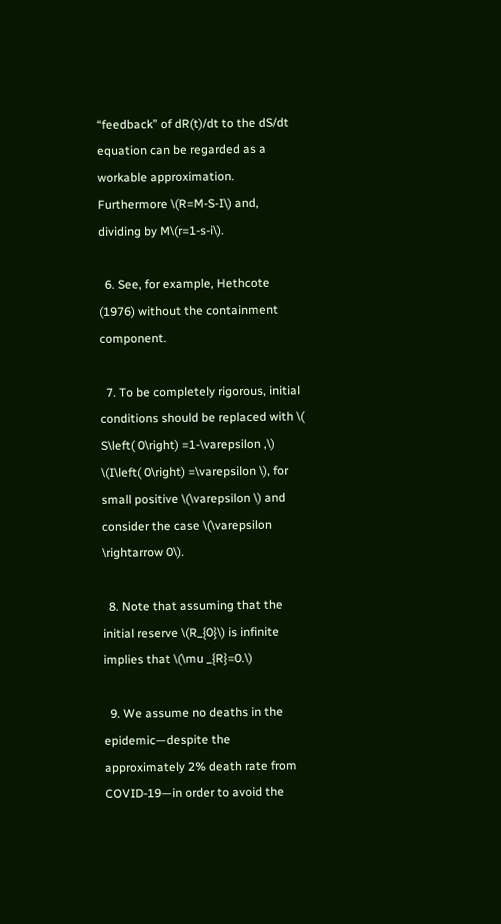“feedback” of dR(t)/dt to the dS/dt equation can be regarded as a workable approximation. Furthermore \(R=M-S-I\) and, dividing by M\(r=1-s-i\).

  6. See, for example, Hethcote (1976) without the containment component.

  7. To be completely rigorous, initial conditions should be replaced with \( S\left( 0\right) =1-\varepsilon ,\) \(I\left( 0\right) =\varepsilon \), for small positive \(\varepsilon \) and consider the case \(\varepsilon \rightarrow 0\).

  8. Note that assuming that the initial reserve \(R_{0}\) is infinite implies that \(\mu _{R}=0.\)

  9. We assume no deaths in the epidemic—despite the approximately 2% death rate from COVID-19—in order to avoid the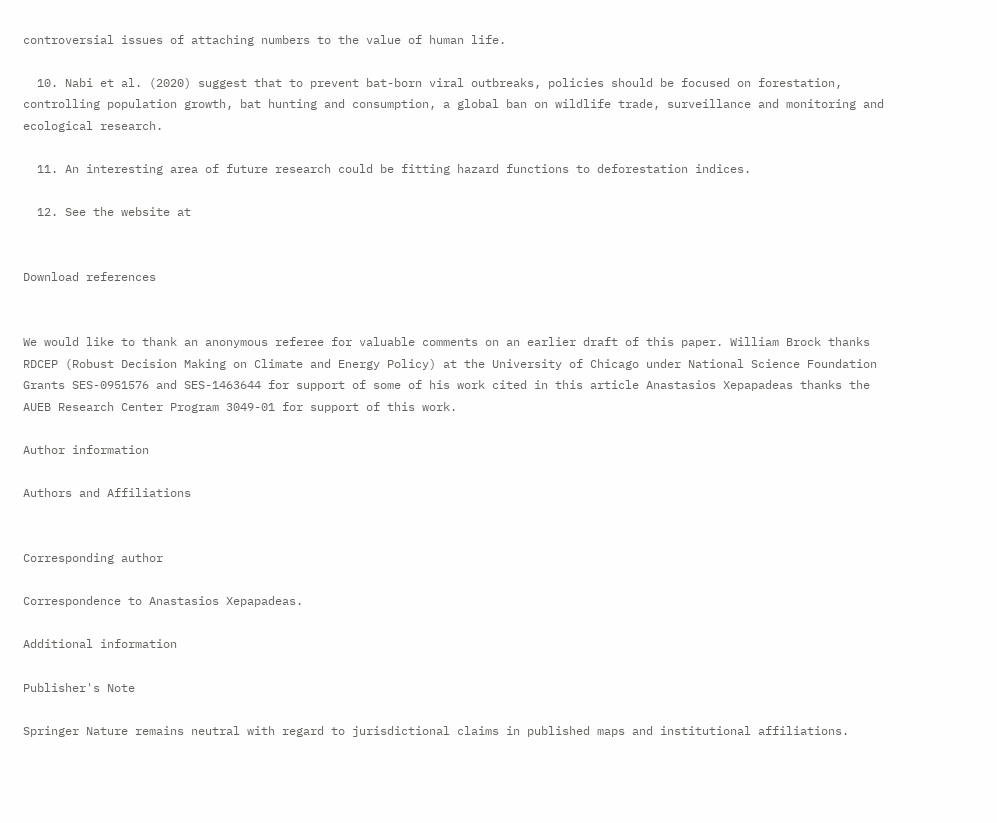controversial issues of attaching numbers to the value of human life.

  10. Nabi et al. (2020) suggest that to prevent bat-born viral outbreaks, policies should be focused on forestation, controlling population growth, bat hunting and consumption, a global ban on wildlife trade, surveillance and monitoring and ecological research.

  11. An interesting area of future research could be fitting hazard functions to deforestation indices.

  12. See the website at


Download references


We would like to thank an anonymous referee for valuable comments on an earlier draft of this paper. William Brock thanks RDCEP (Robust Decision Making on Climate and Energy Policy) at the University of Chicago under National Science Foundation Grants SES-0951576 and SES-1463644 for support of some of his work cited in this article Anastasios Xepapadeas thanks the AUEB Research Center Program 3049-01 for support of this work.

Author information

Authors and Affiliations


Corresponding author

Correspondence to Anastasios Xepapadeas.

Additional information

Publisher's Note

Springer Nature remains neutral with regard to jurisdictional claims in published maps and institutional affiliations.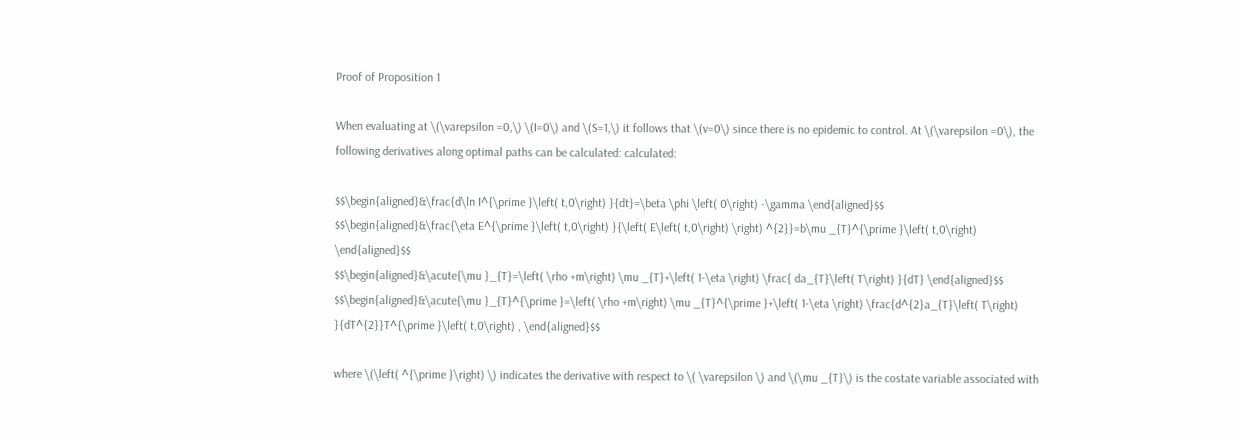Proof of Proposition 1

When evaluating at \(\varepsilon =0,\) \(I=0\) and \(S=1,\) it follows that \(v=0\) since there is no epidemic to control. At \(\varepsilon =0\), the following derivatives along optimal paths can be calculated: calculated:

$$\begin{aligned}&\frac{d\ln I^{\prime }\left( t,0\right) }{dt}=\beta \phi \left( 0\right) -\gamma \end{aligned}$$
$$\begin{aligned}&\frac{\eta E^{\prime }\left( t,0\right) }{\left( E\left( t,0\right) \right) ^{2}}=b\mu _{T}^{\prime }\left( t,0\right) \end{aligned}$$
$$\begin{aligned}&\acute{\mu }_{T}=\left( \rho +m\right) \mu _{T}+\left( 1-\eta \right) \frac{ da_{T}\left( T\right) }{dT} \end{aligned}$$
$$\begin{aligned}&\acute{\mu }_{T}^{\prime }=\left( \rho +m\right) \mu _{T}^{\prime }+\left( 1-\eta \right) \frac{d^{2}a_{T}\left( T\right) }{dT^{2}}T^{\prime }\left( t,0\right) , \end{aligned}$$

where \(\left( ^{\prime }\right) \) indicates the derivative with respect to \( \varepsilon \) and \(\mu _{T}\) is the costate variable associated with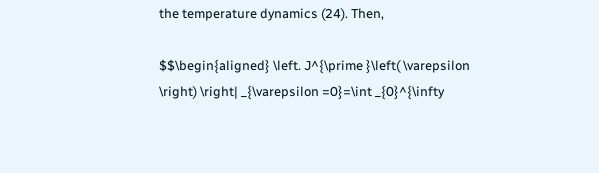the temperature dynamics (24). Then,

$$\begin{aligned} \left. J^{\prime }\left( \varepsilon \right) \right| _{\varepsilon =0}=\int _{0}^{\infty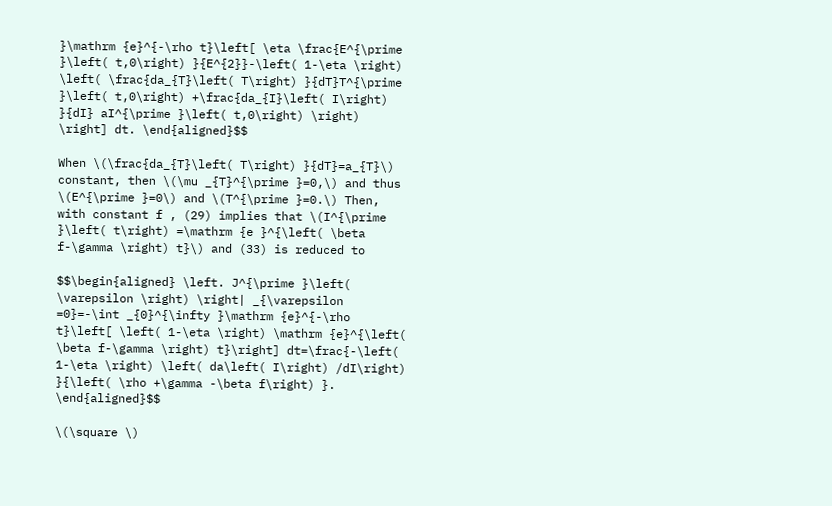}\mathrm {e}^{-\rho t}\left[ \eta \frac{E^{\prime }\left( t,0\right) }{E^{2}}-\left( 1-\eta \right) \left( \frac{da_{T}\left( T\right) }{dT}T^{\prime }\left( t,0\right) +\frac{da_{I}\left( I\right) }{dI} aI^{\prime }\left( t,0\right) \right) \right] dt. \end{aligned}$$

When \(\frac{da_{T}\left( T\right) }{dT}=a_{T}\) constant, then \(\mu _{T}^{\prime }=0,\) and thus \(E^{\prime }=0\) and \(T^{\prime }=0.\) Then, with constant f , (29) implies that \(I^{\prime }\left( t\right) =\mathrm {e }^{\left( \beta f-\gamma \right) t}\) and (33) is reduced to

$$\begin{aligned} \left. J^{\prime }\left( \varepsilon \right) \right| _{\varepsilon =0}=-\int _{0}^{\infty }\mathrm {e}^{-\rho t}\left[ \left( 1-\eta \right) \mathrm {e}^{\left( \beta f-\gamma \right) t}\right] dt=\frac{-\left( 1-\eta \right) \left( da\left( I\right) /dI\right) }{\left( \rho +\gamma -\beta f\right) }. \end{aligned}$$

\(\square \)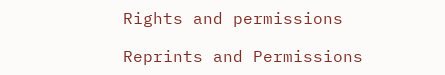Rights and permissions

Reprints and Permissions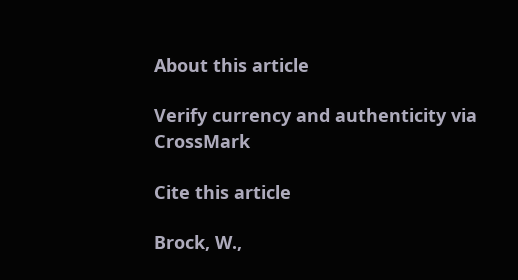About this article

Verify currency and authenticity via CrossMark

Cite this article

Brock, W.,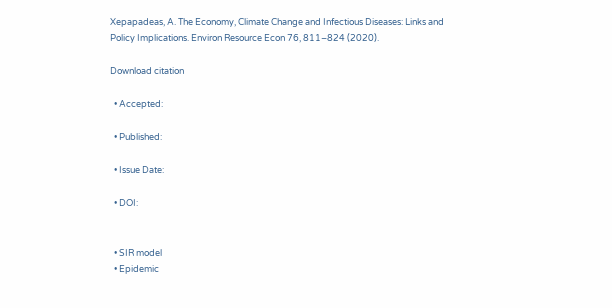Xepapadeas, A. The Economy, Climate Change and Infectious Diseases: Links and Policy Implications. Environ Resource Econ 76, 811–824 (2020).

Download citation

  • Accepted:

  • Published:

  • Issue Date:

  • DOI:


  • SIR model
  • Epidemic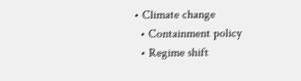• Climate change
  • Containment policy
  • Regime shift